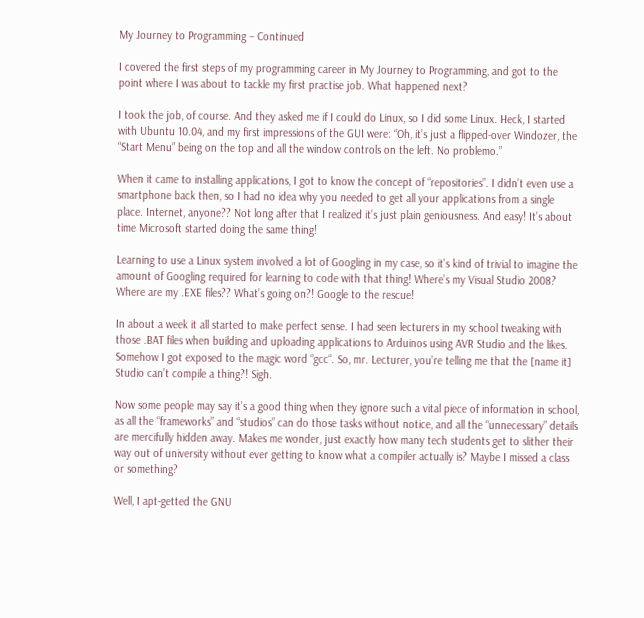My Journey to Programming – Continued

I covered the first steps of my programming career in My Journey to Programming, and got to the point where I was about to tackle my first practise job. What happened next?

I took the job, of course. And they asked me if I could do Linux, so I did some Linux. Heck, I started with Ubuntu 10.04, and my first impressions of the GUI were: “Oh, it’s just a flipped-over Windozer, the “Start Menu” being on the top and all the window controls on the left. No problemo.”

When it came to installing applications, I got to know the concept of “repositories”. I didn’t even use a smartphone back then, so I had no idea why you needed to get all your applications from a single place. Internet, anyone?? Not long after that I realized it’s just plain geniousness. And easy! It’s about time Microsoft started doing the same thing!

Learning to use a Linux system involved a lot of Googling in my case, so it’s kind of trivial to imagine the amount of Googling required for learning to code with that thing! Where’s my Visual Studio 2008? Where are my .EXE files?? What’s going on?! Google to the rescue!

In about a week it all started to make perfect sense. I had seen lecturers in my school tweaking with those .BAT files when building and uploading applications to Arduinos using AVR Studio and the likes. Somehow I got exposed to the magic word “gcc“. So, mr. Lecturer, you’re telling me that the [name it] Studio can’t compile a thing?! Sigh.

Now some people may say it’s a good thing when they ignore such a vital piece of information in school, as all the “frameworks” and “studios” can do those tasks without notice, and all the “unnecessary” details are mercifully hidden away. Makes me wonder, just exactly how many tech students get to slither their way out of university without ever getting to know what a compiler actually is? Maybe I missed a class or something?

Well, I apt-getted the GNU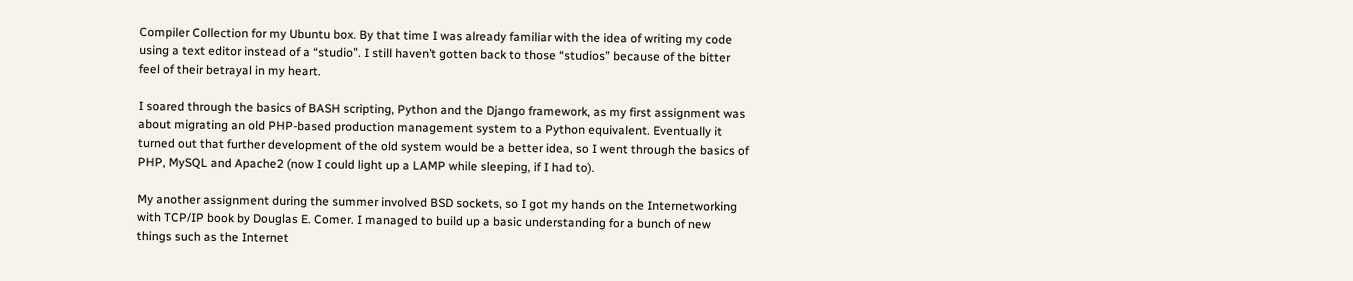Compiler Collection for my Ubuntu box. By that time I was already familiar with the idea of writing my code using a text editor instead of a “studio”. I still haven’t gotten back to those “studios” because of the bitter feel of their betrayal in my heart.

I soared through the basics of BASH scripting, Python and the Django framework, as my first assignment was about migrating an old PHP-based production management system to a Python equivalent. Eventually it turned out that further development of the old system would be a better idea, so I went through the basics of PHP, MySQL and Apache2 (now I could light up a LAMP while sleeping, if I had to).

My another assignment during the summer involved BSD sockets, so I got my hands on the Internetworking with TCP/IP book by Douglas E. Comer. I managed to build up a basic understanding for a bunch of new things such as the Internet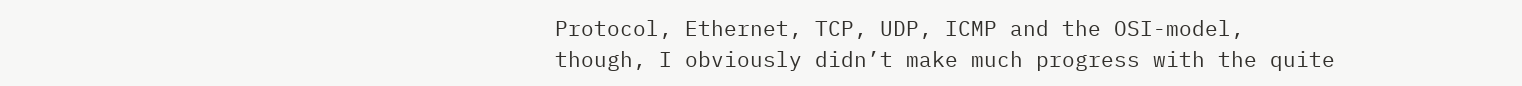Protocol, Ethernet, TCP, UDP, ICMP and the OSI-model, though, I obviously didn’t make much progress with the quite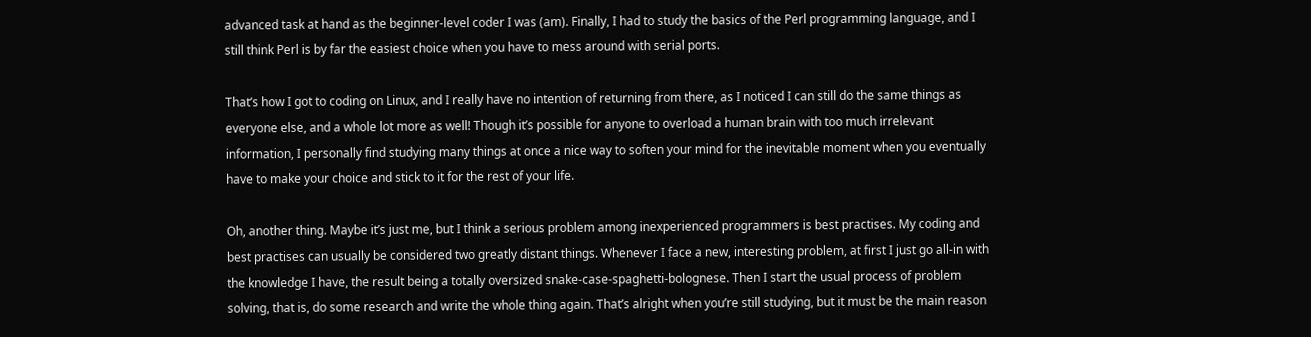advanced task at hand as the beginner-level coder I was (am). Finally, I had to study the basics of the Perl programming language, and I still think Perl is by far the easiest choice when you have to mess around with serial ports.

That’s how I got to coding on Linux, and I really have no intention of returning from there, as I noticed I can still do the same things as everyone else, and a whole lot more as well! Though it’s possible for anyone to overload a human brain with too much irrelevant information, I personally find studying many things at once a nice way to soften your mind for the inevitable moment when you eventually have to make your choice and stick to it for the rest of your life.

Oh, another thing. Maybe it’s just me, but I think a serious problem among inexperienced programmers is best practises. My coding and best practises can usually be considered two greatly distant things. Whenever I face a new, interesting problem, at first I just go all-in with the knowledge I have, the result being a totally oversized snake-case-spaghetti-bolognese. Then I start the usual process of problem solving, that is, do some research and write the whole thing again. That’s alright when you’re still studying, but it must be the main reason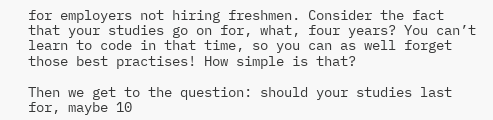for employers not hiring freshmen. Consider the fact that your studies go on for, what, four years? You can’t learn to code in that time, so you can as well forget those best practises! How simple is that?

Then we get to the question: should your studies last for, maybe 10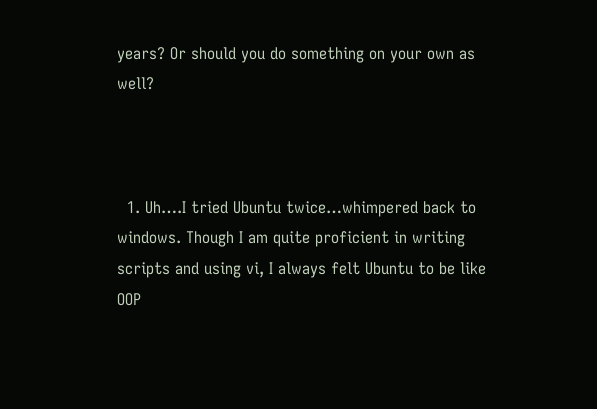years? Or should you do something on your own as well?



  1. Uh….I tried Ubuntu twice…whimpered back to windows. Though I am quite proficient in writing scripts and using vi, I always felt Ubuntu to be like OOP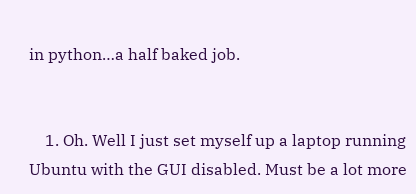in python…a half baked job.


    1. Oh. Well I just set myself up a laptop running Ubuntu with the GUI disabled. Must be a lot more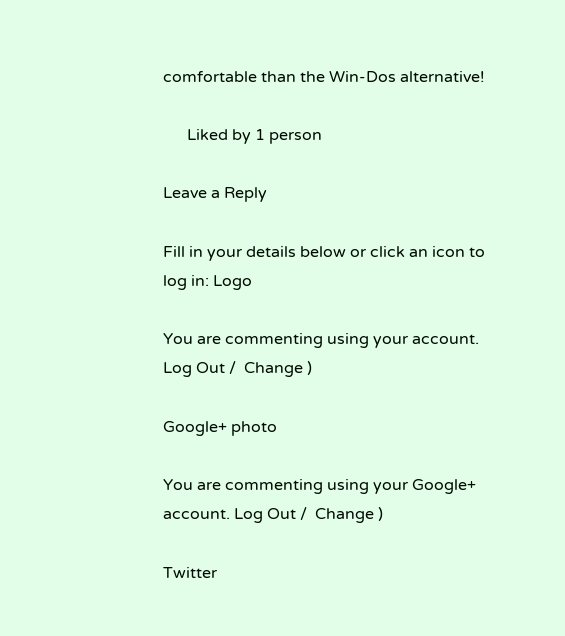comfortable than the Win-Dos alternative!

      Liked by 1 person

Leave a Reply

Fill in your details below or click an icon to log in: Logo

You are commenting using your account. Log Out /  Change )

Google+ photo

You are commenting using your Google+ account. Log Out /  Change )

Twitter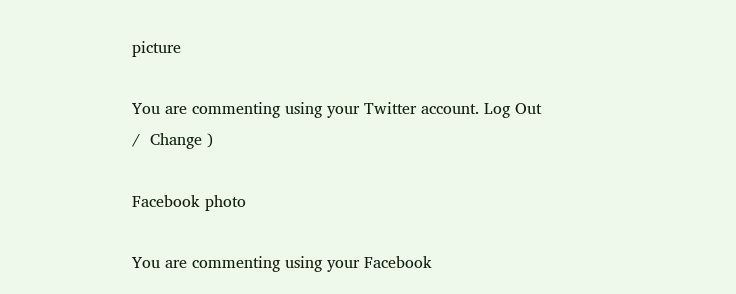picture

You are commenting using your Twitter account. Log Out /  Change )

Facebook photo

You are commenting using your Facebook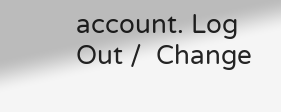account. Log Out /  Change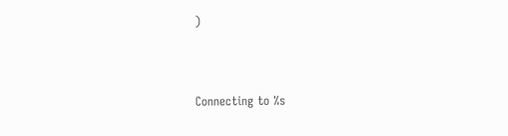)


Connecting to %s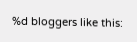%d bloggers like this: